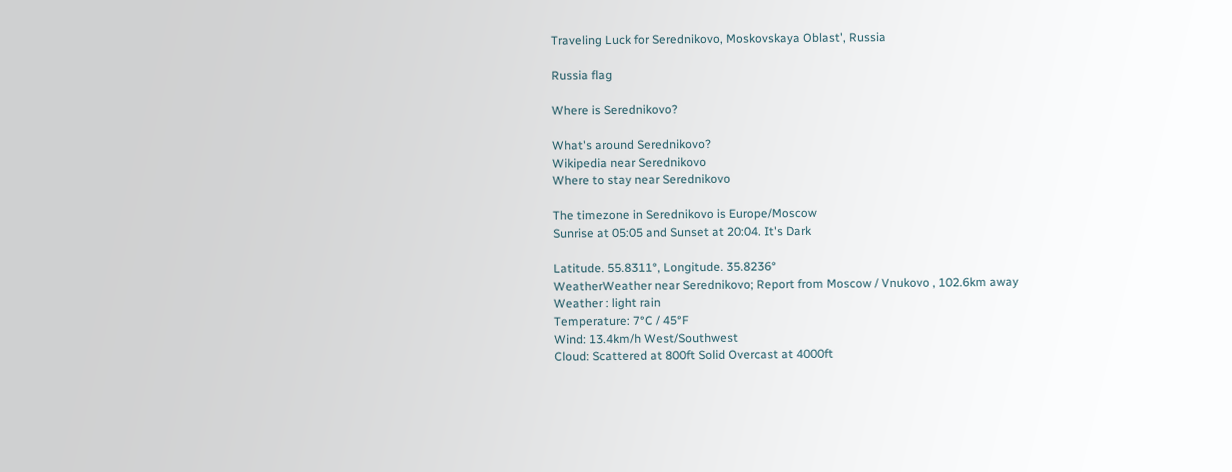Traveling Luck for Serednikovo, Moskovskaya Oblast', Russia

Russia flag

Where is Serednikovo?

What's around Serednikovo?
Wikipedia near Serednikovo
Where to stay near Serednikovo

The timezone in Serednikovo is Europe/Moscow
Sunrise at 05:05 and Sunset at 20:04. It's Dark

Latitude. 55.8311°, Longitude. 35.8236°
WeatherWeather near Serednikovo; Report from Moscow / Vnukovo , 102.6km away
Weather : light rain
Temperature: 7°C / 45°F
Wind: 13.4km/h West/Southwest
Cloud: Scattered at 800ft Solid Overcast at 4000ft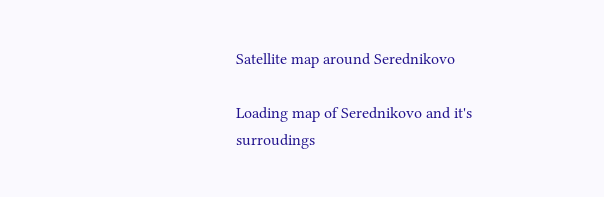Satellite map around Serednikovo

Loading map of Serednikovo and it's surroudings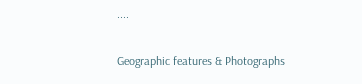....

Geographic features & Photographs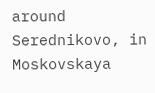around Serednikovo, in Moskovskaya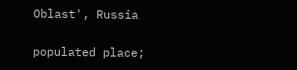Oblast', Russia

populated place;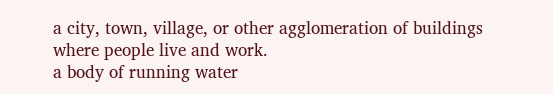a city, town, village, or other agglomeration of buildings where people live and work.
a body of running water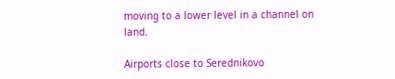moving to a lower level in a channel on land.

Airports close to Serednikovo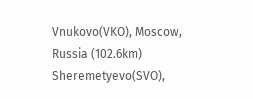Vnukovo(VKO), Moscow, Russia (102.6km)
Sheremetyevo(SVO),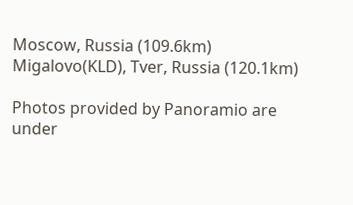Moscow, Russia (109.6km)
Migalovo(KLD), Tver, Russia (120.1km)

Photos provided by Panoramio are under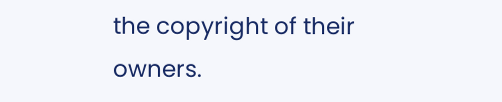the copyright of their owners.